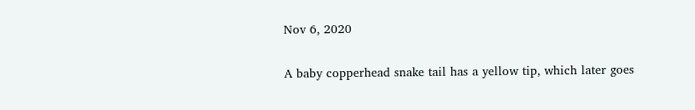Nov 6, 2020

A baby copperhead snake tail has a yellow tip, which later goes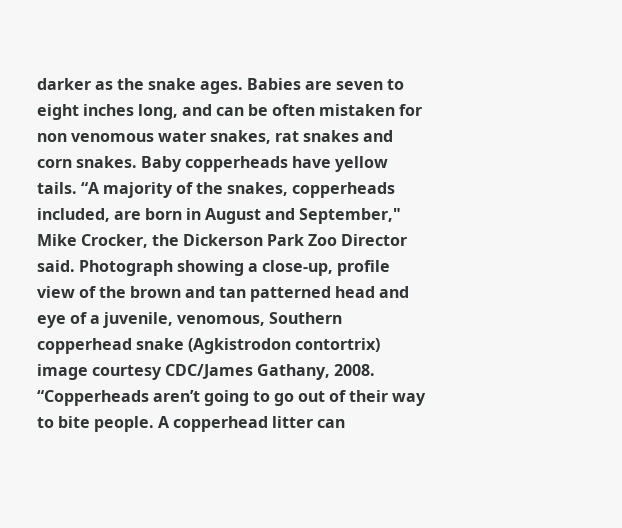darker as the snake ages. Babies are seven to eight inches long, and can be often mistaken for non venomous water snakes, rat snakes and corn snakes. Baby copperheads have yellow tails. “A majority of the snakes, copperheads included, are born in August and September," Mike Crocker, the Dickerson Park Zoo Director said. Photograph showing a close-up, profile view of the brown and tan patterned head and eye of a juvenile, venomous, Southern copperhead snake (Agkistrodon contortrix) image courtesy CDC/James Gathany, 2008. “Copperheads aren’t going to go out of their way to bite people. A copperhead litter can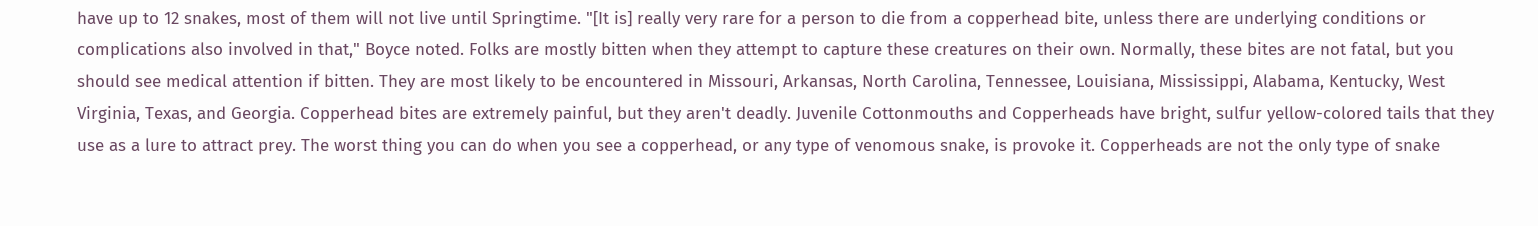have up to 12 snakes, most of them will not live until Springtime. "[It is] really very rare for a person to die from a copperhead bite, unless there are underlying conditions or complications also involved in that," Boyce noted. Folks are mostly bitten when they attempt to capture these creatures on their own. Normally, these bites are not fatal, but you should see medical attention if bitten. They are most likely to be encountered in Missouri, Arkansas, North Carolina, Tennessee, Louisiana, Mississippi, Alabama, Kentucky, West Virginia, Texas, and Georgia. Copperhead bites are extremely painful, but they aren't deadly. Juvenile Cottonmouths and Copperheads have bright, sulfur yellow-colored tails that they use as a lure to attract prey. The worst thing you can do when you see a copperhead, or any type of venomous snake, is provoke it. Copperheads are not the only type of snake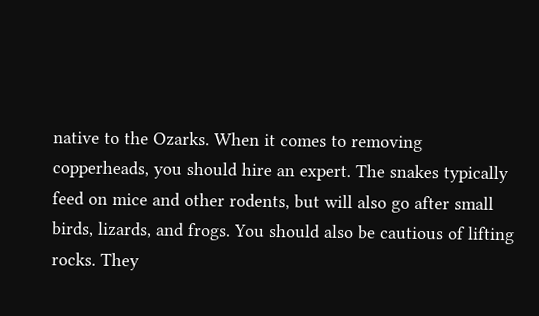native to the Ozarks. When it comes to removing copperheads, you should hire an expert. The snakes typically feed on mice and other rodents, but will also go after small birds, lizards, and frogs. You should also be cautious of lifting rocks. They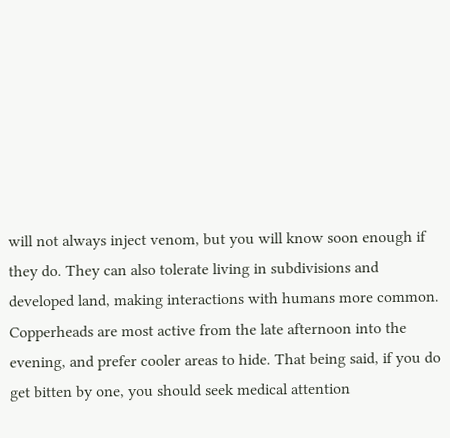will not always inject venom, but you will know soon enough if they do. They can also tolerate living in subdivisions and developed land, making interactions with humans more common. Copperheads are most active from the late afternoon into the evening, and prefer cooler areas to hide. That being said, if you do get bitten by one, you should seek medical attention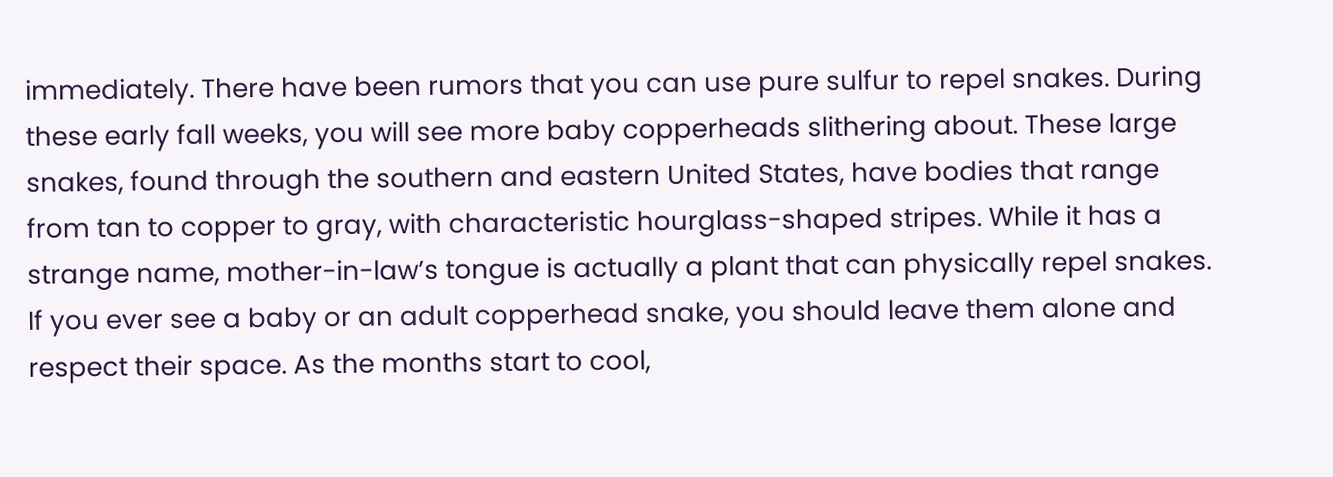immediately. There have been rumors that you can use pure sulfur to repel snakes. During these early fall weeks, you will see more baby copperheads slithering about. These large snakes, found through the southern and eastern United States, have bodies that range from tan to copper to gray, with characteristic hourglass-shaped stripes. While it has a strange name, mother-in-law’s tongue is actually a plant that can physically repel snakes. If you ever see a baby or an adult copperhead snake, you should leave them alone and respect their space. As the months start to cool,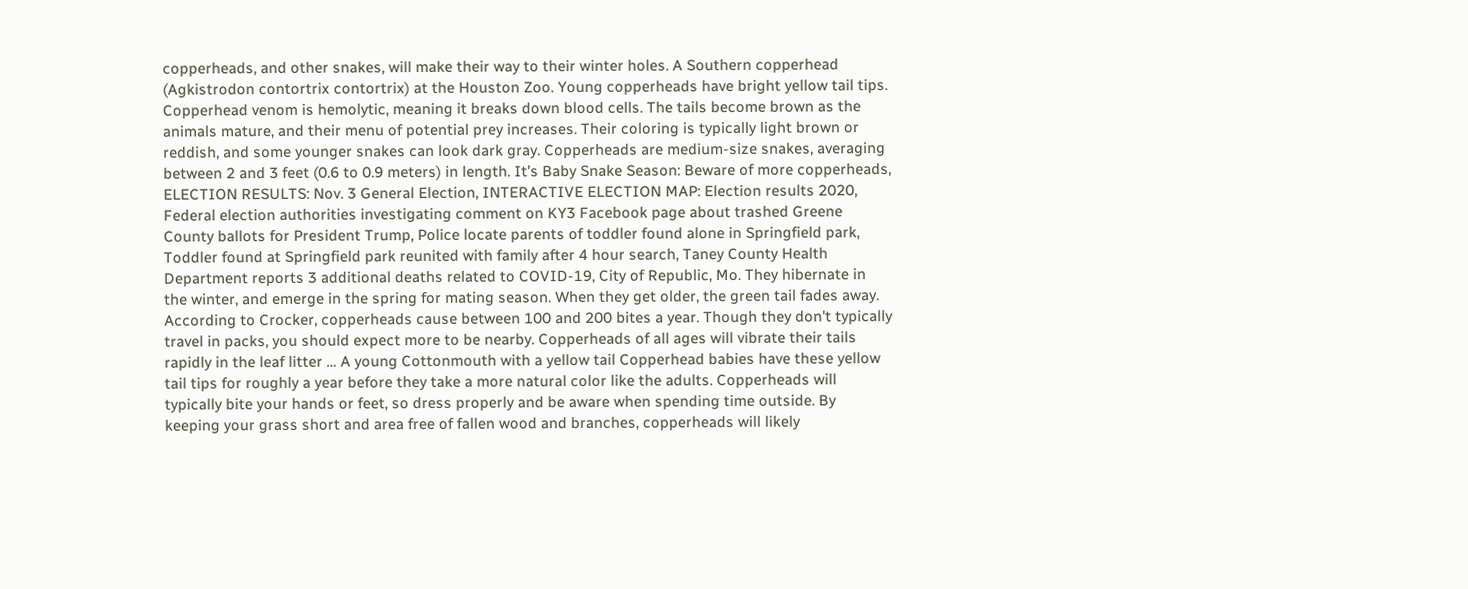copperheads, and other snakes, will make their way to their winter holes. A Southern copperhead (Agkistrodon contortrix contortrix) at the Houston Zoo. Young copperheads have bright yellow tail tips. Copperhead venom is hemolytic, meaning it breaks down blood cells. The tails become brown as the animals mature, and their menu of potential prey increases. Their coloring is typically light brown or reddish, and some younger snakes can look dark gray. Copperheads are medium-size snakes, averaging between 2 and 3 feet (0.6 to 0.9 meters) in length. It’s Baby Snake Season: Beware of more copperheads, ELECTION RESULTS: Nov. 3 General Election, INTERACTIVE ELECTION MAP: Election results 2020, Federal election authorities investigating comment on KY3 Facebook page about trashed Greene County ballots for President Trump, Police locate parents of toddler found alone in Springfield park, Toddler found at Springfield park reunited with family after 4 hour search, Taney County Health Department reports 3 additional deaths related to COVID-19, City of Republic, Mo. They hibernate in the winter, and emerge in the spring for mating season. When they get older, the green tail fades away. According to Crocker, copperheads cause between 100 and 200 bites a year. Though they don't typically travel in packs, you should expect more to be nearby. Copperheads of all ages will vibrate their tails rapidly in the leaf litter … A young Cottonmouth with a yellow tail Copperhead babies have these yellow tail tips for roughly a year before they take a more natural color like the adults. Copperheads will typically bite your hands or feet, so dress properly and be aware when spending time outside. By keeping your grass short and area free of fallen wood and branches, copperheads will likely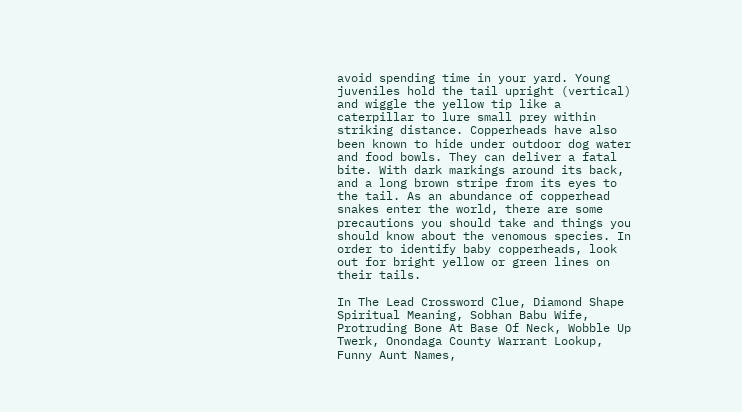avoid spending time in your yard. Young juveniles hold the tail upright (vertical) and wiggle the yellow tip like a caterpillar to lure small prey within striking distance. Copperheads have also been known to hide under outdoor dog water and food bowls. They can deliver a fatal bite. With dark markings around its back, and a long brown stripe from its eyes to the tail. As an abundance of copperhead snakes enter the world, there are some precautions you should take and things you should know about the venomous species. In order to identify baby copperheads, look out for bright yellow or green lines on their tails.

In The Lead Crossword Clue, Diamond Shape Spiritual Meaning, Sobhan Babu Wife, Protruding Bone At Base Of Neck, Wobble Up Twerk, Onondaga County Warrant Lookup, Funny Aunt Names,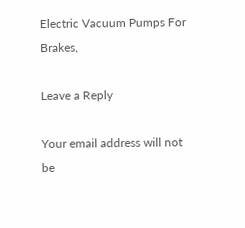Electric Vacuum Pumps For Brakes,

Leave a Reply

Your email address will not be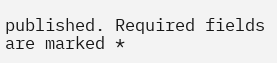published. Required fields are marked *